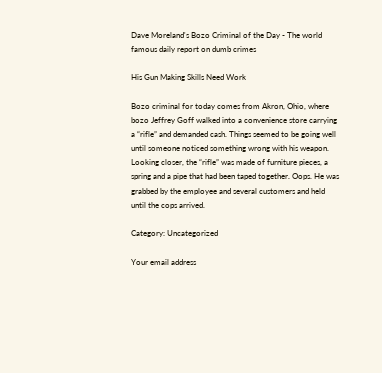Dave Moreland's Bozo Criminal of the Day - The world famous daily report on dumb crimes

His Gun Making Skills Need Work

Bozo criminal for today comes from Akron, Ohio, where bozo Jeffrey Goff walked into a convenience store carrying a “rifle” and demanded cash. Things seemed to be going well until someone noticed something wrong with his weapon. Looking closer, the “rifle” was made of furniture pieces, a spring and a pipe that had been taped together. Oops. He was grabbed by the employee and several customers and held until the cops arrived.

Category: Uncategorized

Your email address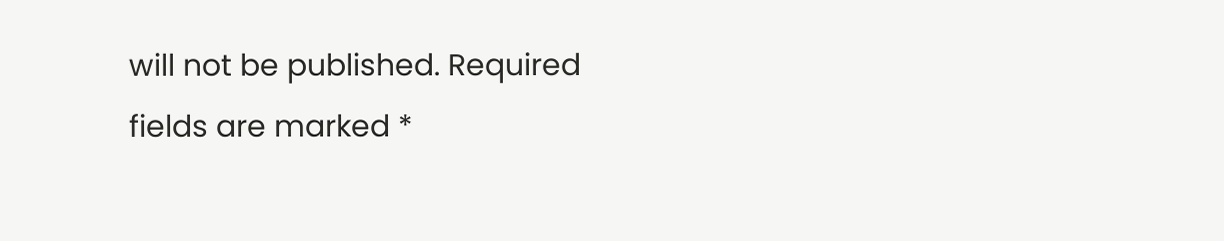will not be published. Required fields are marked *